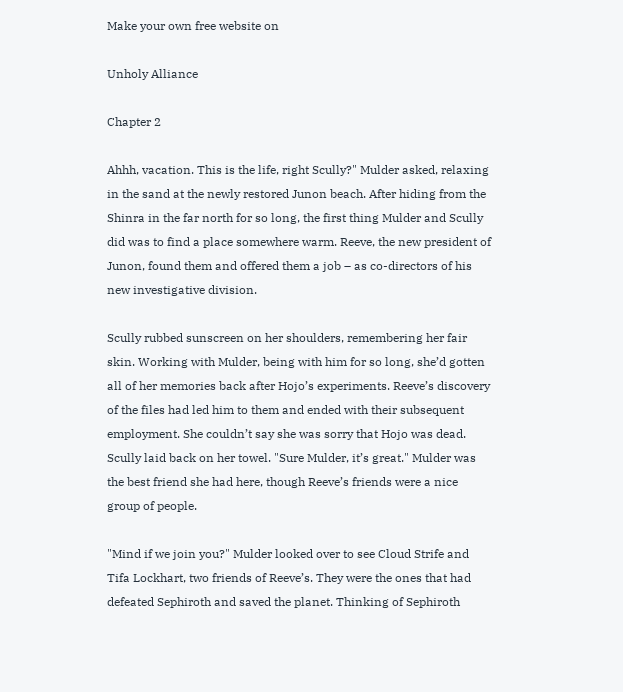Make your own free website on

Unholy Alliance

Chapter 2

Ahhh, vacation. This is the life, right Scully?" Mulder asked, relaxing in the sand at the newly restored Junon beach. After hiding from the Shinra in the far north for so long, the first thing Mulder and Scully did was to find a place somewhere warm. Reeve, the new president of Junon, found them and offered them a job – as co-directors of his new investigative division.

Scully rubbed sunscreen on her shoulders, remembering her fair skin. Working with Mulder, being with him for so long, she’d gotten all of her memories back after Hojo’s experiments. Reeve’s discovery of the files had led him to them and ended with their subsequent employment. She couldn’t say she was sorry that Hojo was dead. Scully laid back on her towel. "Sure Mulder, it’s great." Mulder was the best friend she had here, though Reeve’s friends were a nice group of people.

"Mind if we join you?" Mulder looked over to see Cloud Strife and Tifa Lockhart, two friends of Reeve’s. They were the ones that had defeated Sephiroth and saved the planet. Thinking of Sephiroth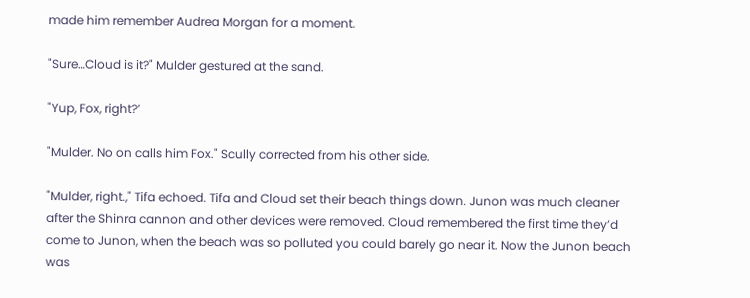made him remember Audrea Morgan for a moment.

"Sure…Cloud is it?" Mulder gestured at the sand.

"Yup, Fox, right?’

"Mulder. No on calls him Fox." Scully corrected from his other side.

"Mulder, right.," Tifa echoed. Tifa and Cloud set their beach things down. Junon was much cleaner after the Shinra cannon and other devices were removed. Cloud remembered the first time they’d come to Junon, when the beach was so polluted you could barely go near it. Now the Junon beach was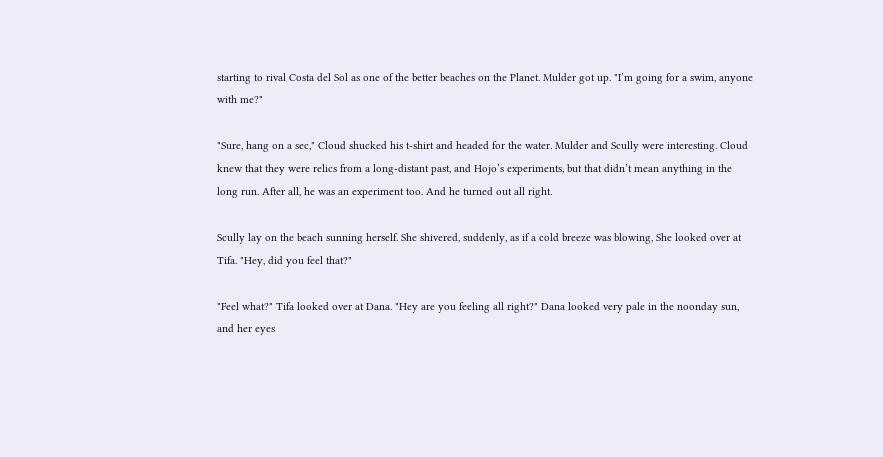starting to rival Costa del Sol as one of the better beaches on the Planet. Mulder got up. "I’m going for a swim, anyone with me?"

"Sure, hang on a sec," Cloud shucked his t-shirt and headed for the water. Mulder and Scully were interesting. Cloud knew that they were relics from a long-distant past, and Hojo’s experiments, but that didn’t mean anything in the long run. After all, he was an experiment too. And he turned out all right.

Scully lay on the beach sunning herself. She shivered, suddenly, as if a cold breeze was blowing, She looked over at Tifa. "Hey, did you feel that?"

"Feel what?" Tifa looked over at Dana. "Hey are you feeling all right?" Dana looked very pale in the noonday sun, and her eyes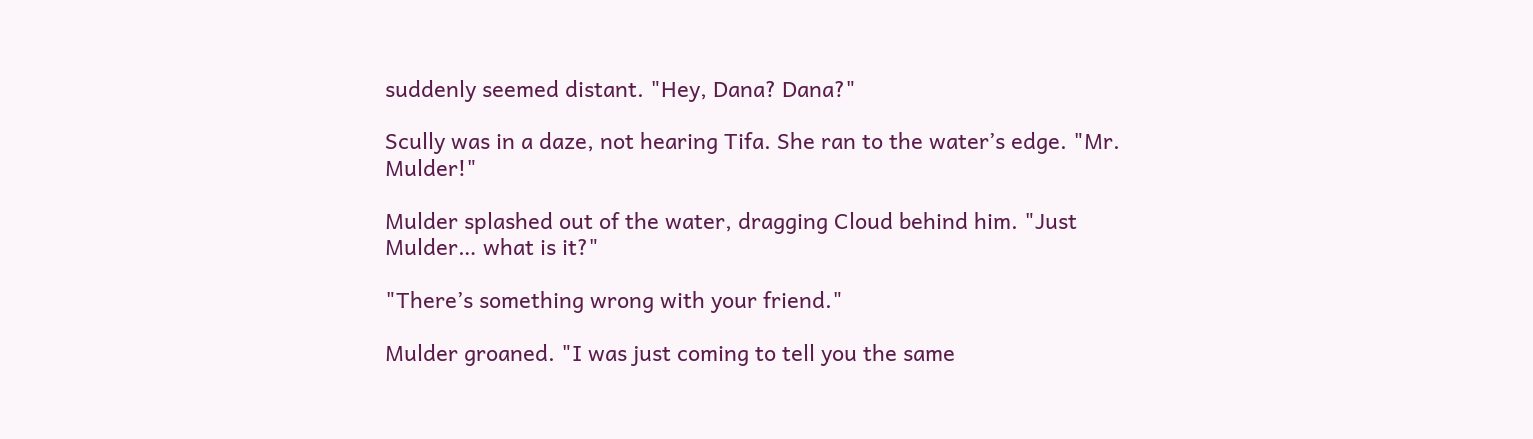suddenly seemed distant. "Hey, Dana? Dana?"

Scully was in a daze, not hearing Tifa. She ran to the water’s edge. "Mr. Mulder!"

Mulder splashed out of the water, dragging Cloud behind him. "Just Mulder… what is it?"

"There’s something wrong with your friend."

Mulder groaned. "I was just coming to tell you the same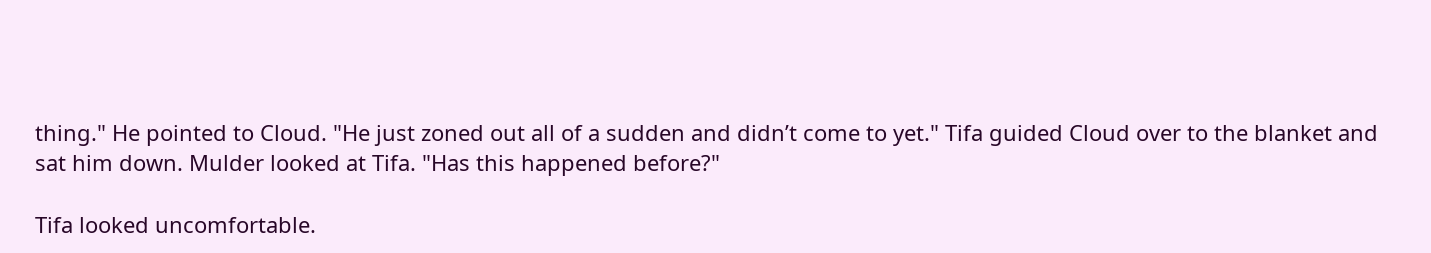thing." He pointed to Cloud. "He just zoned out all of a sudden and didn’t come to yet." Tifa guided Cloud over to the blanket and sat him down. Mulder looked at Tifa. "Has this happened before?"

Tifa looked uncomfortable.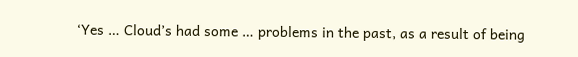‘Yes … Cloud’s had some … problems in the past, as a result of being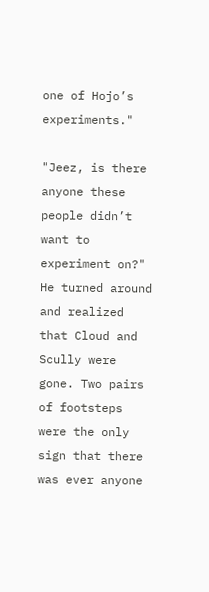one of Hojo’s experiments."

"Jeez, is there anyone these people didn’t want to experiment on?" He turned around and realized that Cloud and Scully were gone. Two pairs of footsteps were the only sign that there was ever anyone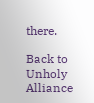there.

Back to Unholy Alliance